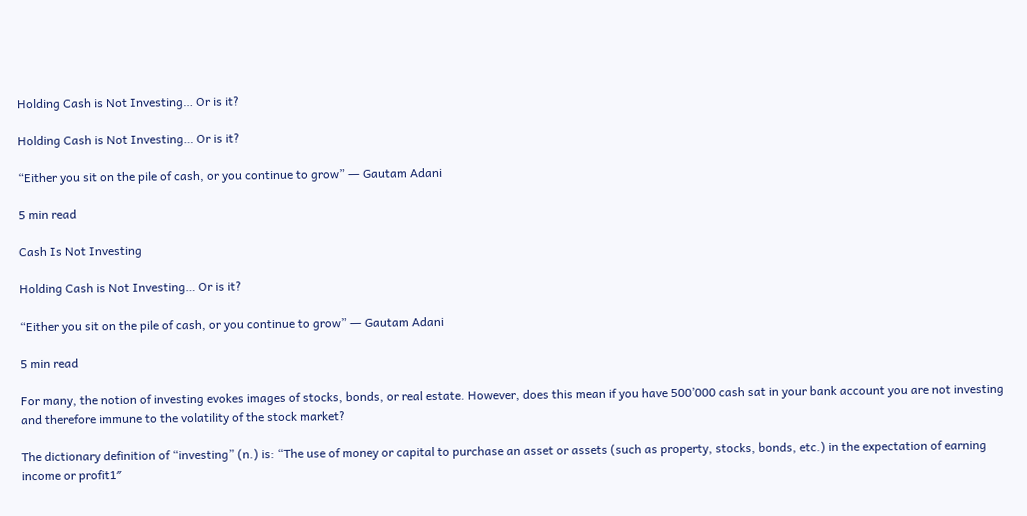Holding Cash is Not Investing… Or is it?

Holding Cash is Not Investing… Or is it?

“Either you sit on the pile of cash, or you continue to grow” ― Gautam Adani

5 min read

Cash Is Not Investing

Holding Cash is Not Investing… Or is it?

“Either you sit on the pile of cash, or you continue to grow” ― Gautam Adani

5 min read

For many, the notion of investing evokes images of stocks, bonds, or real estate. However, does this mean if you have 500’000 cash sat in your bank account you are not investing and therefore immune to the volatility of the stock market?

The dictionary definition of “investing” (n.) is: “The use of money or capital to purchase an asset or assets (such as property, stocks, bonds, etc.) in the expectation of earning income or profit1″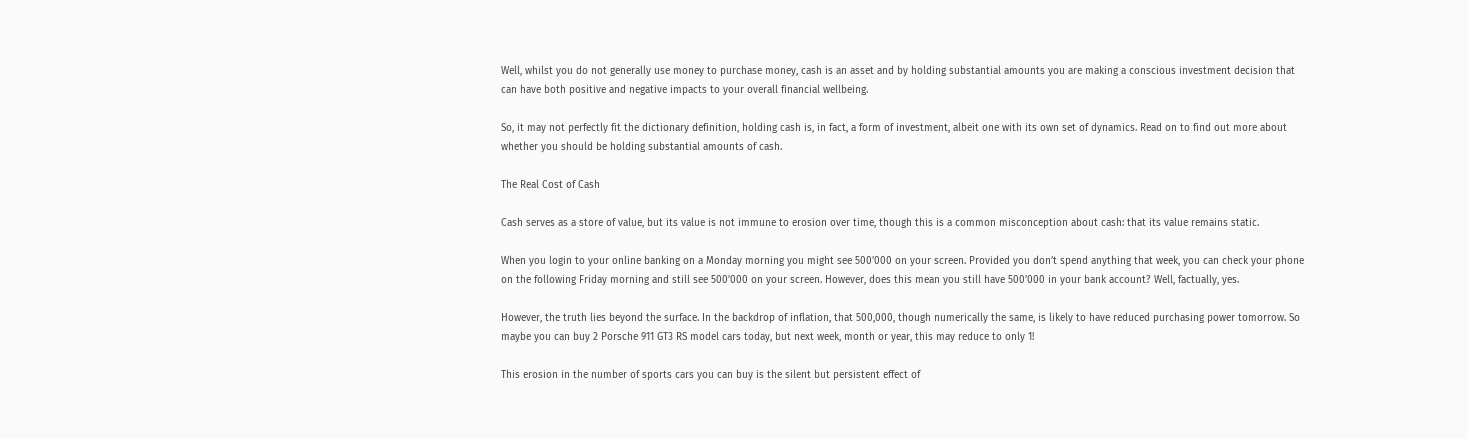Well, whilst you do not generally use money to purchase money, cash is an asset and by holding substantial amounts you are making a conscious investment decision that can have both positive and negative impacts to your overall financial wellbeing.

So, it may not perfectly fit the dictionary definition, holding cash is, in fact, a form of investment, albeit one with its own set of dynamics. Read on to find out more about whether you should be holding substantial amounts of cash.

The Real Cost of Cash

Cash serves as a store of value, but its value is not immune to erosion over time, though this is a common misconception about cash: that its value remains static.

When you login to your online banking on a Monday morning you might see 500’000 on your screen. Provided you don’t spend anything that week, you can check your phone on the following Friday morning and still see 500’000 on your screen. However, does this mean you still have 500’000 in your bank account? Well, factually, yes.

However, the truth lies beyond the surface. In the backdrop of inflation, that 500,000, though numerically the same, is likely to have reduced purchasing power tomorrow. So maybe you can buy 2 Porsche 911 GT3 RS model cars today, but next week, month or year, this may reduce to only 1!

This erosion in the number of sports cars you can buy is the silent but persistent effect of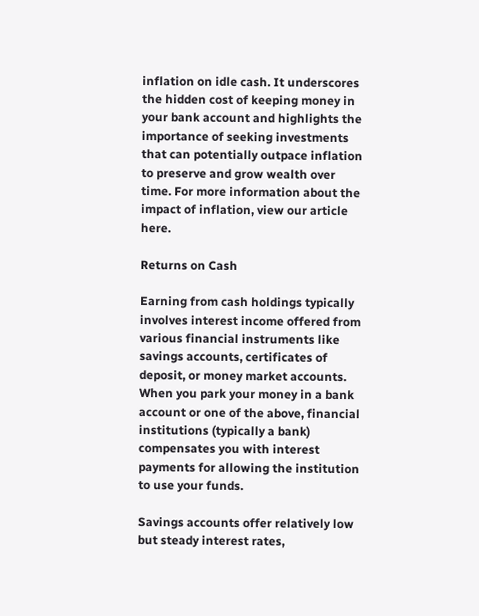inflation on idle cash. It underscores the hidden cost of keeping money in your bank account and highlights the importance of seeking investments that can potentially outpace inflation to preserve and grow wealth over time. For more information about the impact of inflation, view our article here.

Returns on Cash

Earning from cash holdings typically involves interest income offered from various financial instruments like savings accounts, certificates of deposit, or money market accounts. When you park your money in a bank account or one of the above, financial institutions (typically a bank) compensates you with interest payments for allowing the institution to use your funds.

Savings accounts offer relatively low but steady interest rates,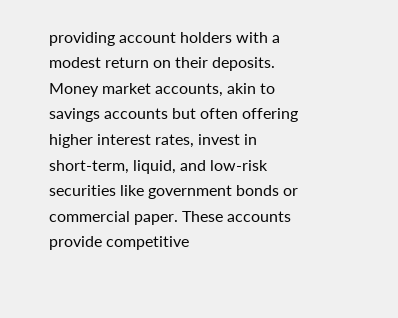providing account holders with a modest return on their deposits. Money market accounts, akin to savings accounts but often offering higher interest rates, invest in short-term, liquid, and low-risk securities like government bonds or commercial paper. These accounts provide competitive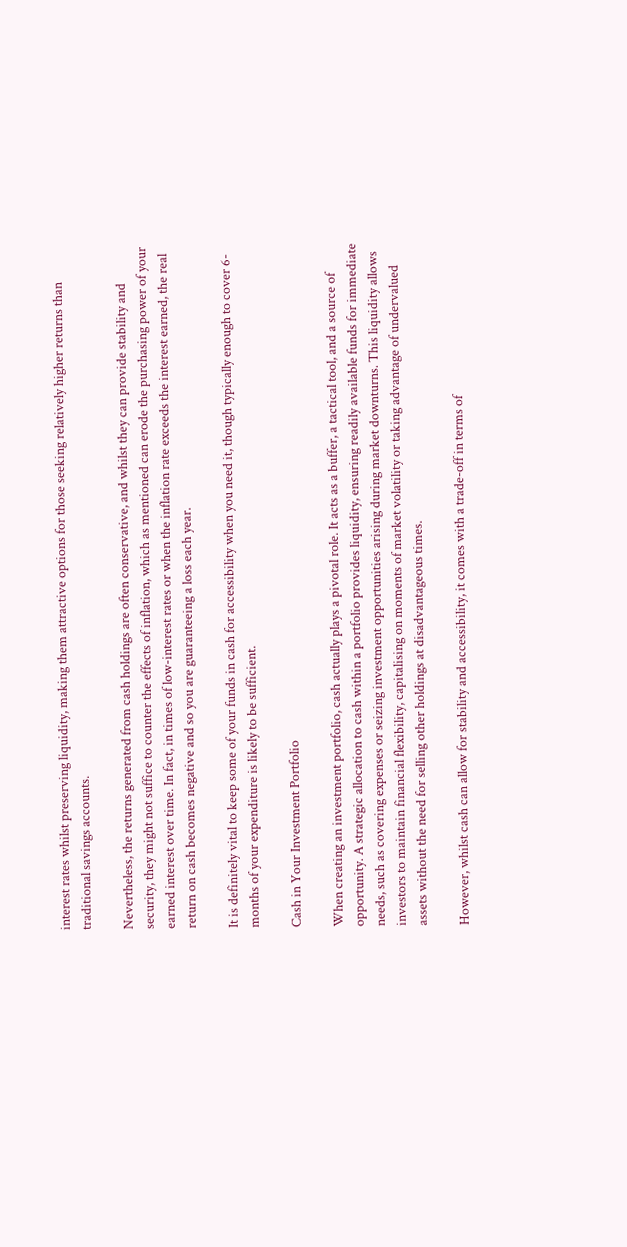interest rates whilst preserving liquidity, making them attractive options for those seeking relatively higher returns than traditional savings accounts.

Nevertheless, the returns generated from cash holdings are often conservative, and whilst they can provide stability and security, they might not suffice to counter the effects of inflation, which as mentioned can erode the purchasing power of your earned interest over time. In fact, in times of low-interest rates or when the inflation rate exceeds the interest earned, the real return on cash becomes negative and so you are guaranteeing a loss each year.

It is definitely vital to keep some of your funds in cash for accessibility when you need it, though typically enough to cover 6-months of your expenditure is likely to be sufficient.

Cash in Your Investment Portfolio

When creating an investment portfolio, cash actually plays a pivotal role. It acts as a buffer, a tactical tool, and a source of opportunity. A strategic allocation to cash within a portfolio provides liquidity, ensuring readily available funds for immediate needs, such as covering expenses or seizing investment opportunities arising during market downturns. This liquidity allows investors to maintain financial flexibility, capitalising on moments of market volatility or taking advantage of undervalued assets without the need for selling other holdings at disadvantageous times.

However, whilst cash can allow for stability and accessibility, it comes with a trade-off in terms of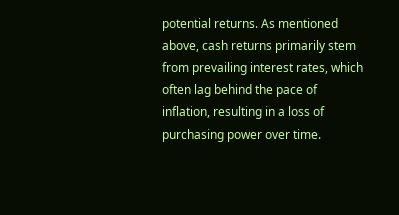potential returns. As mentioned above, cash returns primarily stem from prevailing interest rates, which often lag behind the pace of inflation, resulting in a loss of purchasing power over time.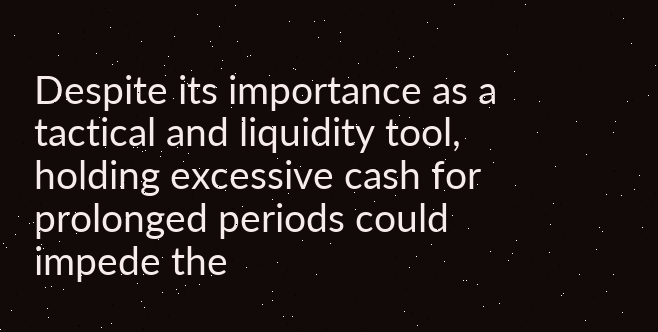Despite its importance as a tactical and liquidity tool, holding excessive cash for prolonged periods could impede the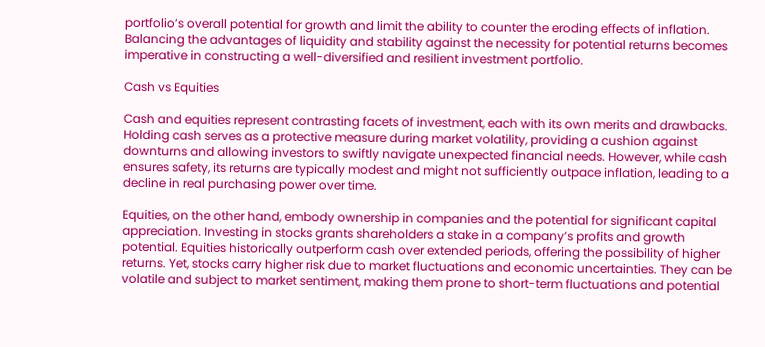portfolio’s overall potential for growth and limit the ability to counter the eroding effects of inflation. Balancing the advantages of liquidity and stability against the necessity for potential returns becomes imperative in constructing a well-diversified and resilient investment portfolio.

Cash vs Equities

Cash and equities represent contrasting facets of investment, each with its own merits and drawbacks. Holding cash serves as a protective measure during market volatility, providing a cushion against downturns and allowing investors to swiftly navigate unexpected financial needs. However, while cash ensures safety, its returns are typically modest and might not sufficiently outpace inflation, leading to a decline in real purchasing power over time.

Equities, on the other hand, embody ownership in companies and the potential for significant capital appreciation. Investing in stocks grants shareholders a stake in a company’s profits and growth potential. Equities historically outperform cash over extended periods, offering the possibility of higher returns. Yet, stocks carry higher risk due to market fluctuations and economic uncertainties. They can be volatile and subject to market sentiment, making them prone to short-term fluctuations and potential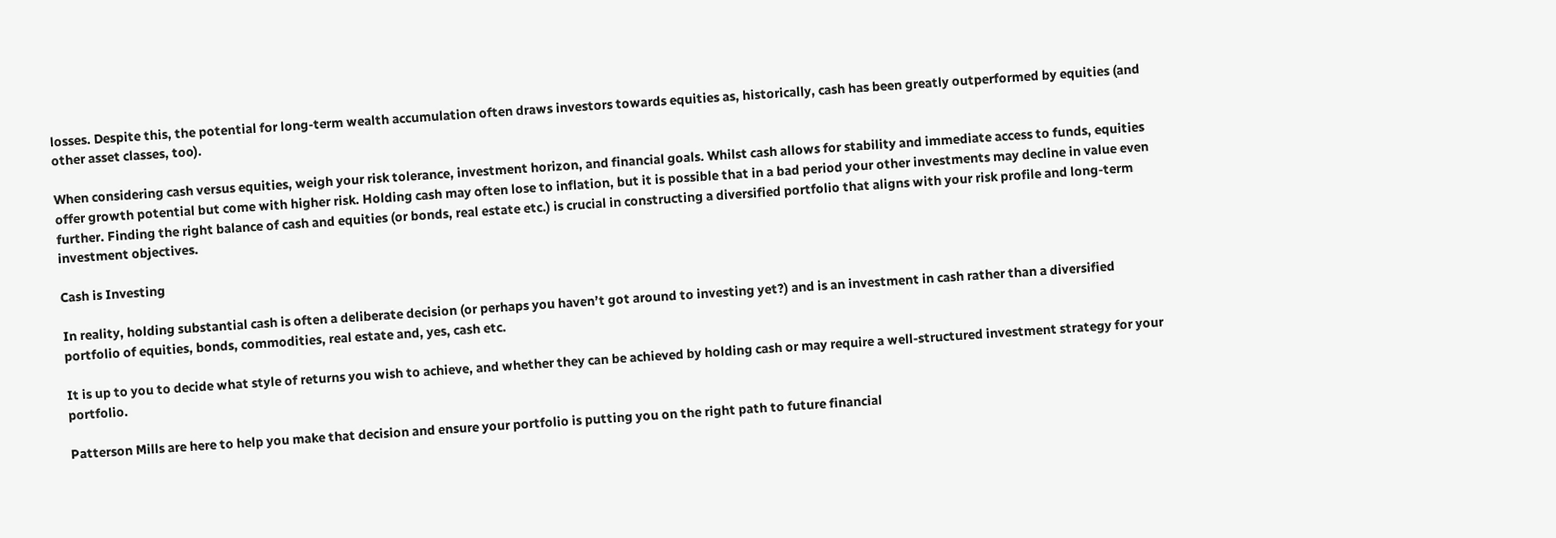losses. Despite this, the potential for long-term wealth accumulation often draws investors towards equities as, historically, cash has been greatly outperformed by equities (and other asset classes, too).

When considering cash versus equities, weigh your risk tolerance, investment horizon, and financial goals. Whilst cash allows for stability and immediate access to funds, equities offer growth potential but come with higher risk. Holding cash may often lose to inflation, but it is possible that in a bad period your other investments may decline in value even further. Finding the right balance of cash and equities (or bonds, real estate etc.) is crucial in constructing a diversified portfolio that aligns with your risk profile and long-term investment objectives.

Cash is Investing

In reality, holding substantial cash is often a deliberate decision (or perhaps you haven’t got around to investing yet?) and is an investment in cash rather than a diversified portfolio of equities, bonds, commodities, real estate and, yes, cash etc.

It is up to you to decide what style of returns you wish to achieve, and whether they can be achieved by holding cash or may require a well-structured investment strategy for your portfolio.

Patterson Mills are here to help you make that decision and ensure your portfolio is putting you on the right path to future financial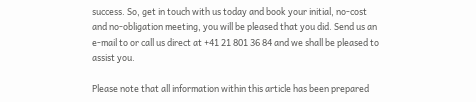success. So, get in touch with us today and book your initial, no-cost and no-obligation meeting, you will be pleased that you did. Send us an e-mail to or call us direct at +41 21 801 36 84 and we shall be pleased to assist you.

Please note that all information within this article has been prepared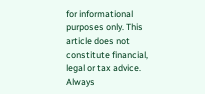for informational purposes only. This article does not constitute financial, legal or tax advice. Always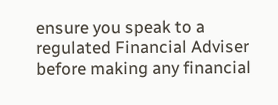ensure you speak to a regulated Financial Adviser before making any financial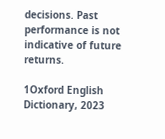decisions. Past performance is not indicative of future returns.

1Oxford English Dictionary, 2023